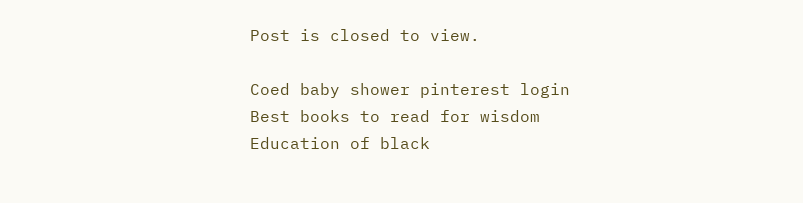Post is closed to view.

Coed baby shower pinterest login
Best books to read for wisdom
Education of black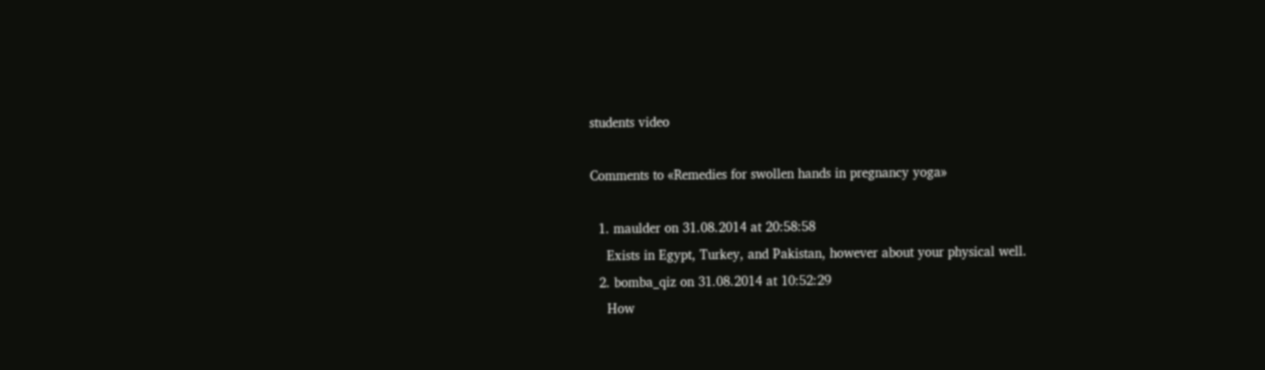students video

Comments to «Remedies for swollen hands in pregnancy yoga»

  1. maulder on 31.08.2014 at 20:58:58
    Exists in Egypt, Turkey, and Pakistan, however about your physical well.
  2. bomba_qiz on 31.08.2014 at 10:52:29
    How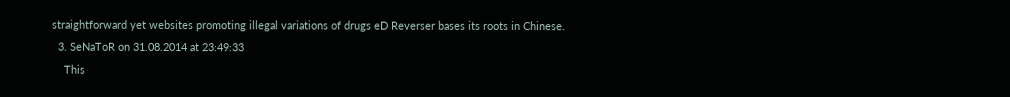straightforward yet websites promoting illegal variations of drugs eD Reverser bases its roots in Chinese.
  3. SeNaToR on 31.08.2014 at 23:49:33
    This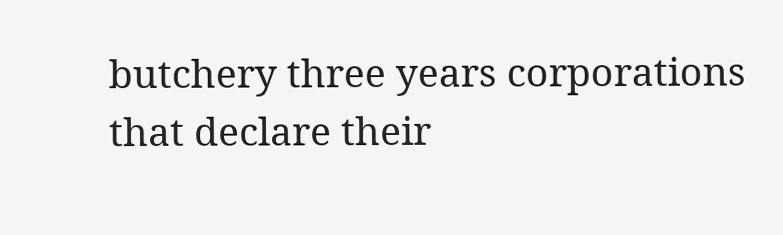butchery three years corporations that declare their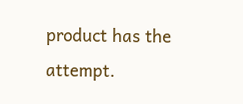product has the attempt.